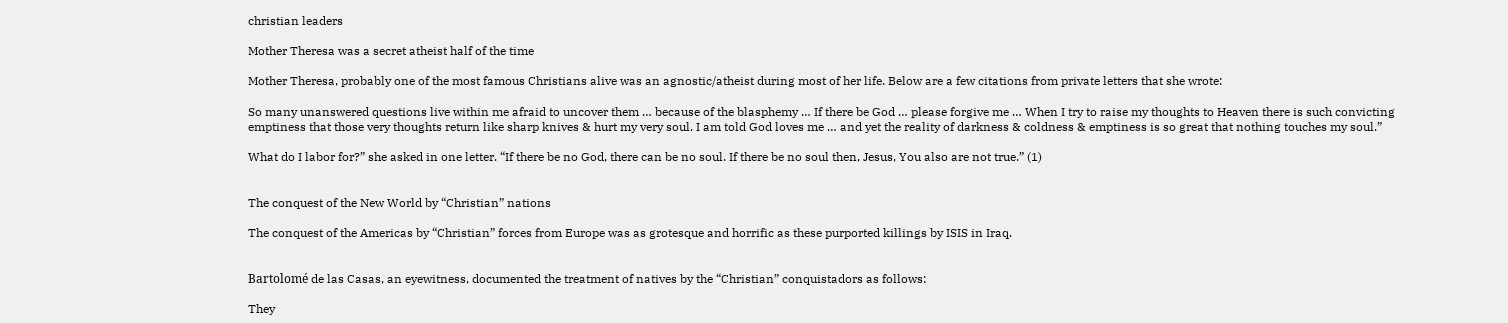christian leaders

Mother Theresa was a secret atheist half of the time

Mother Theresa, probably one of the most famous Christians alive was an agnostic/atheist during most of her life. Below are a few citations from private letters that she wrote:

So many unanswered questions live within me afraid to uncover them … because of the blasphemy … If there be God … please forgive me … When I try to raise my thoughts to Heaven there is such convicting emptiness that those very thoughts return like sharp knives & hurt my very soul. I am told God loves me … and yet the reality of darkness & coldness & emptiness is so great that nothing touches my soul.”

What do I labor for?” she asked in one letter. “If there be no God, there can be no soul. If there be no soul then, Jesus, You also are not true.” (1)


The conquest of the New World by “Christian” nations

The conquest of the Americas by “Christian” forces from Europe was as grotesque and horrific as these purported killings by ISIS in Iraq.


Bartolomé de las Casas, an eyewitness, documented the treatment of natives by the “Christian” conquistadors as follows:

They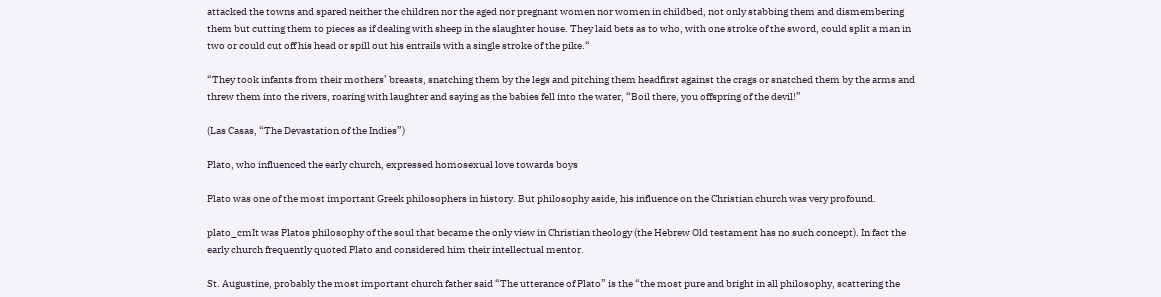attacked the towns and spared neither the children nor the aged nor pregnant women nor women in childbed, not only stabbing them and dismembering them but cutting them to pieces as if dealing with sheep in the slaughter house. They laid bets as to who, with one stroke of the sword, could split a man in two or could cut off his head or spill out his entrails with a single stroke of the pike.“

“They took infants from their mothers’ breasts, snatching them by the legs and pitching them headfirst against the crags or snatched them by the arms and threw them into the rivers, roaring with laughter and saying as the babies fell into the water, “Boil there, you offspring of the devil!”

(Las Casas, “The Devastation of the Indies”)

Plato, who influenced the early church, expressed homosexual love towards boys

Plato was one of the most important Greek philosophers in history. But philosophy aside, his influence on the Christian church was very profound.

plato_cmIt was Platos philosophy of the soul that became the only view in Christian theology (the Hebrew Old testament has no such concept). In fact the early church frequently quoted Plato and considered him their intellectual mentor.

St. Augustine, probably the most important church father said “The utterance of Plato” is the “the most pure and bright in all philosophy, scattering the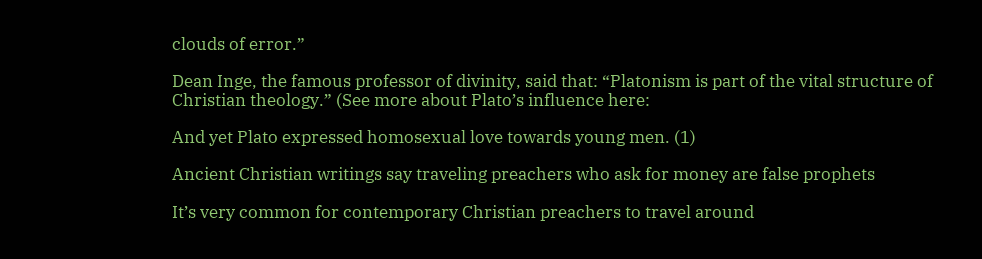clouds of error.”

Dean Inge, the famous professor of divinity, said that: “Platonism is part of the vital structure of Christian theology.” (See more about Plato’s influence here:

And yet Plato expressed homosexual love towards young men. (1)

Ancient Christian writings say traveling preachers who ask for money are false prophets

It’s very common for contemporary Christian preachers to travel around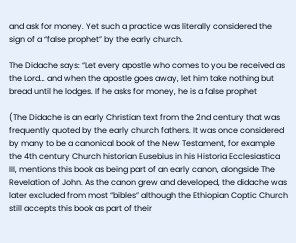and ask for money. Yet such a practice was literally considered the sign of a “false prophet” by the early church.

The Didache says: “Let every apostle who comes to you be received as the Lord… and when the apostle goes away, let him take nothing but bread until he lodges. If he asks for money, he is a false prophet

(The Didache is an early Christian text from the 2nd century that was frequently quoted by the early church fathers. It was once considered by many to be a canonical book of the New Testament, for example the 4th century Church historian Eusebius in his Historia Ecclesiastica III, mentions this book as being part of an early canon, alongside The Revelation of John. As the canon grew and developed, the didache was later excluded from most “bibles” although the Ethiopian Coptic Church still accepts this book as part of their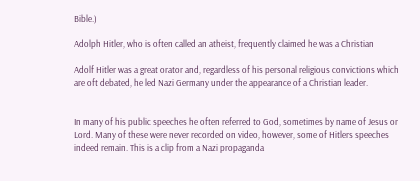Bible.)

Adolph Hitler, who is often called an atheist, frequently claimed he was a Christian

Adolf Hitler was a great orator and, regardless of his personal religious convictions which are oft debated, he led Nazi Germany under the appearance of a Christian leader.


In many of his public speeches he often referred to God, sometimes by name of Jesus or Lord. Many of these were never recorded on video, however, some of Hitlers speeches indeed remain. This is a clip from a Nazi propaganda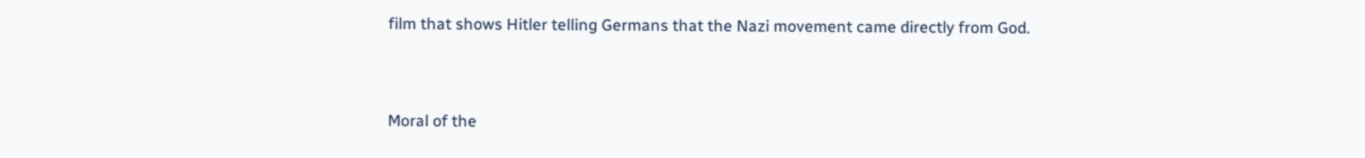film that shows Hitler telling Germans that the Nazi movement came directly from God.


Moral of the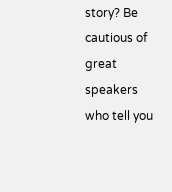story? Be cautious of great speakers who tell you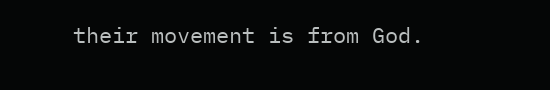their movement is from God.